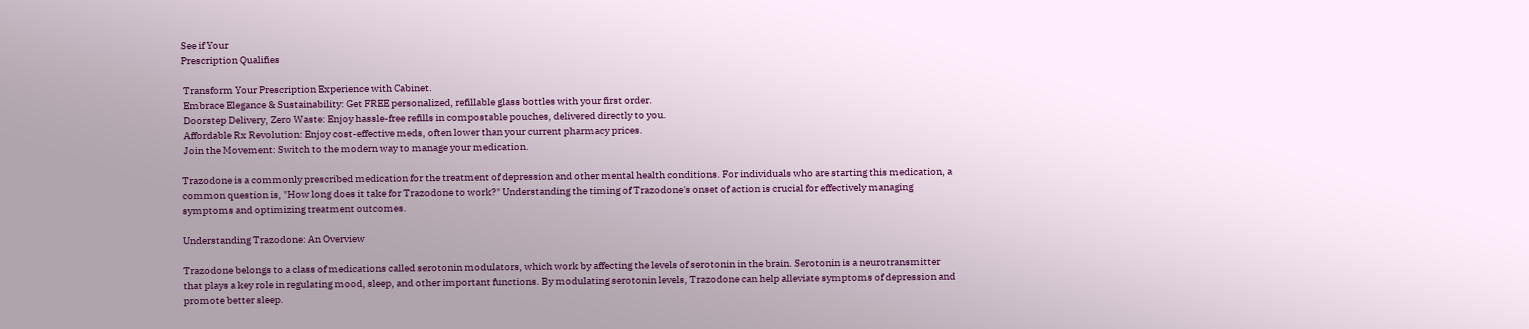See if Your
Prescription Qualifies

 Transform Your Prescription Experience with Cabinet.
 Embrace Elegance & Sustainability: Get FREE personalized, refillable glass bottles with your first order.
 Doorstep Delivery, Zero Waste: Enjoy hassle-free refills in compostable pouches, delivered directly to you.
 Affordable Rx Revolution: Enjoy cost-effective meds, often lower than your current pharmacy prices.
 Join the Movement: Switch to the modern way to manage your medication.

Trazodone is a commonly prescribed medication for the treatment of depression and other mental health conditions. For individuals who are starting this medication, a common question is, "How long does it take for Trazodone to work?" Understanding the timing of Trazodone's onset of action is crucial for effectively managing symptoms and optimizing treatment outcomes.

Understanding Trazodone: An Overview

Trazodone belongs to a class of medications called serotonin modulators, which work by affecting the levels of serotonin in the brain. Serotonin is a neurotransmitter that plays a key role in regulating mood, sleep, and other important functions. By modulating serotonin levels, Trazodone can help alleviate symptoms of depression and promote better sleep.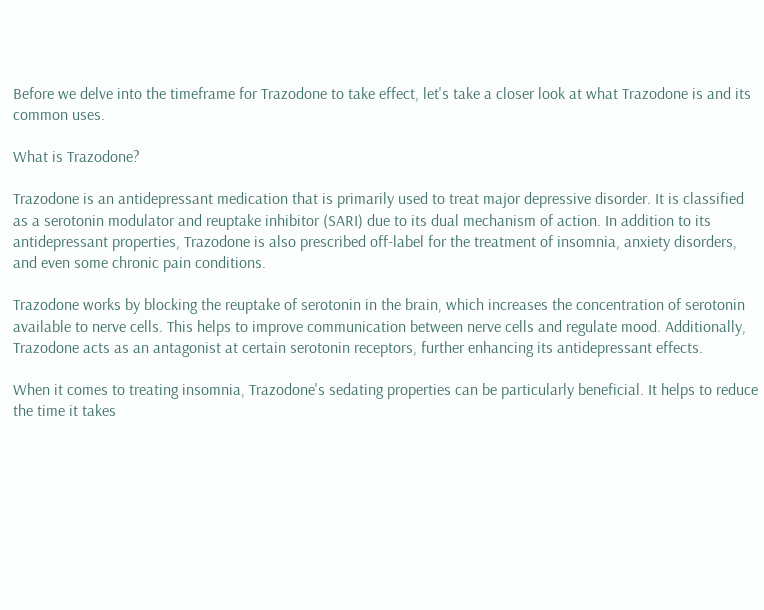Before we delve into the timeframe for Trazodone to take effect, let's take a closer look at what Trazodone is and its common uses.

What is Trazodone?

Trazodone is an antidepressant medication that is primarily used to treat major depressive disorder. It is classified as a serotonin modulator and reuptake inhibitor (SARI) due to its dual mechanism of action. In addition to its antidepressant properties, Trazodone is also prescribed off-label for the treatment of insomnia, anxiety disorders, and even some chronic pain conditions.

Trazodone works by blocking the reuptake of serotonin in the brain, which increases the concentration of serotonin available to nerve cells. This helps to improve communication between nerve cells and regulate mood. Additionally, Trazodone acts as an antagonist at certain serotonin receptors, further enhancing its antidepressant effects.

When it comes to treating insomnia, Trazodone's sedating properties can be particularly beneficial. It helps to reduce the time it takes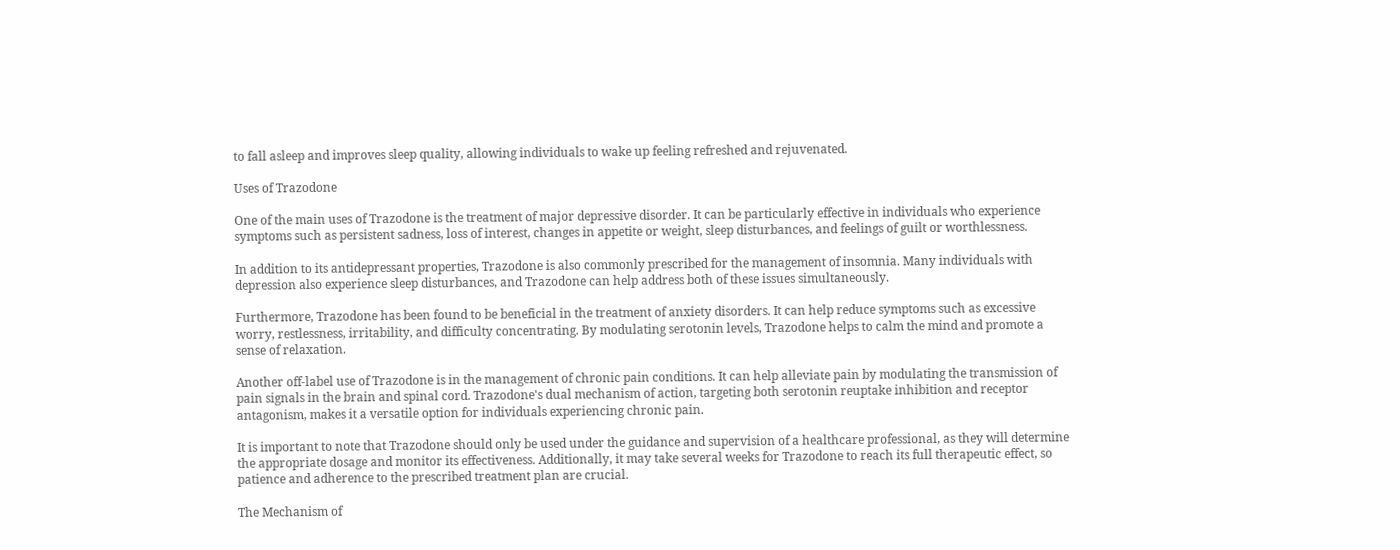to fall asleep and improves sleep quality, allowing individuals to wake up feeling refreshed and rejuvenated.

Uses of Trazodone

One of the main uses of Trazodone is the treatment of major depressive disorder. It can be particularly effective in individuals who experience symptoms such as persistent sadness, loss of interest, changes in appetite or weight, sleep disturbances, and feelings of guilt or worthlessness.

In addition to its antidepressant properties, Trazodone is also commonly prescribed for the management of insomnia. Many individuals with depression also experience sleep disturbances, and Trazodone can help address both of these issues simultaneously.

Furthermore, Trazodone has been found to be beneficial in the treatment of anxiety disorders. It can help reduce symptoms such as excessive worry, restlessness, irritability, and difficulty concentrating. By modulating serotonin levels, Trazodone helps to calm the mind and promote a sense of relaxation.

Another off-label use of Trazodone is in the management of chronic pain conditions. It can help alleviate pain by modulating the transmission of pain signals in the brain and spinal cord. Trazodone's dual mechanism of action, targeting both serotonin reuptake inhibition and receptor antagonism, makes it a versatile option for individuals experiencing chronic pain.

It is important to note that Trazodone should only be used under the guidance and supervision of a healthcare professional, as they will determine the appropriate dosage and monitor its effectiveness. Additionally, it may take several weeks for Trazodone to reach its full therapeutic effect, so patience and adherence to the prescribed treatment plan are crucial.

The Mechanism of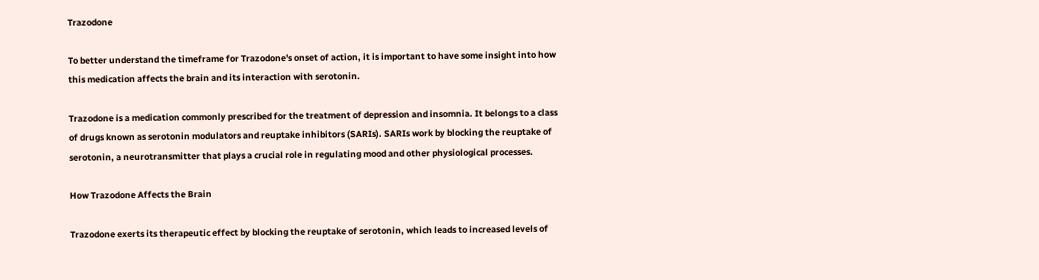Trazodone

To better understand the timeframe for Trazodone's onset of action, it is important to have some insight into how this medication affects the brain and its interaction with serotonin.

Trazodone is a medication commonly prescribed for the treatment of depression and insomnia. It belongs to a class of drugs known as serotonin modulators and reuptake inhibitors (SARIs). SARIs work by blocking the reuptake of serotonin, a neurotransmitter that plays a crucial role in regulating mood and other physiological processes.

How Trazodone Affects the Brain

Trazodone exerts its therapeutic effect by blocking the reuptake of serotonin, which leads to increased levels of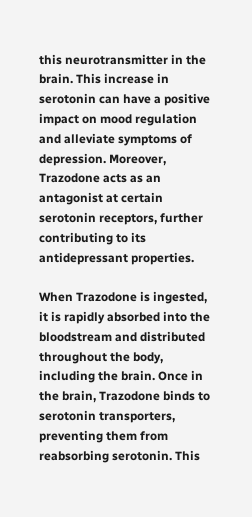this neurotransmitter in the brain. This increase in serotonin can have a positive impact on mood regulation and alleviate symptoms of depression. Moreover, Trazodone acts as an antagonist at certain serotonin receptors, further contributing to its antidepressant properties.

When Trazodone is ingested, it is rapidly absorbed into the bloodstream and distributed throughout the body, including the brain. Once in the brain, Trazodone binds to serotonin transporters, preventing them from reabsorbing serotonin. This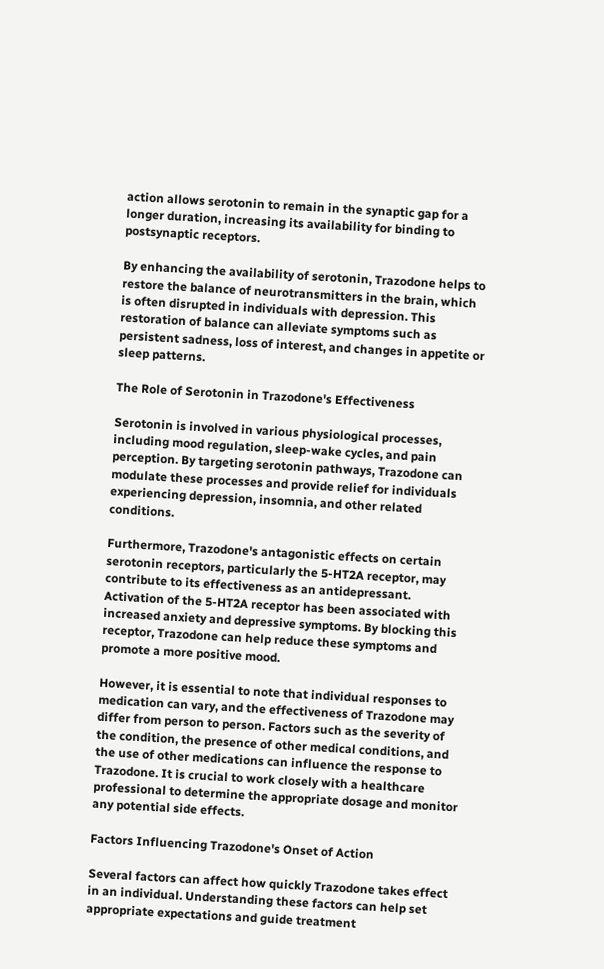action allows serotonin to remain in the synaptic gap for a longer duration, increasing its availability for binding to postsynaptic receptors.

By enhancing the availability of serotonin, Trazodone helps to restore the balance of neurotransmitters in the brain, which is often disrupted in individuals with depression. This restoration of balance can alleviate symptoms such as persistent sadness, loss of interest, and changes in appetite or sleep patterns.

The Role of Serotonin in Trazodone's Effectiveness

Serotonin is involved in various physiological processes, including mood regulation, sleep-wake cycles, and pain perception. By targeting serotonin pathways, Trazodone can modulate these processes and provide relief for individuals experiencing depression, insomnia, and other related conditions.

Furthermore, Trazodone's antagonistic effects on certain serotonin receptors, particularly the 5-HT2A receptor, may contribute to its effectiveness as an antidepressant. Activation of the 5-HT2A receptor has been associated with increased anxiety and depressive symptoms. By blocking this receptor, Trazodone can help reduce these symptoms and promote a more positive mood.

However, it is essential to note that individual responses to medication can vary, and the effectiveness of Trazodone may differ from person to person. Factors such as the severity of the condition, the presence of other medical conditions, and the use of other medications can influence the response to Trazodone. It is crucial to work closely with a healthcare professional to determine the appropriate dosage and monitor any potential side effects.

Factors Influencing Trazodone's Onset of Action

Several factors can affect how quickly Trazodone takes effect in an individual. Understanding these factors can help set appropriate expectations and guide treatment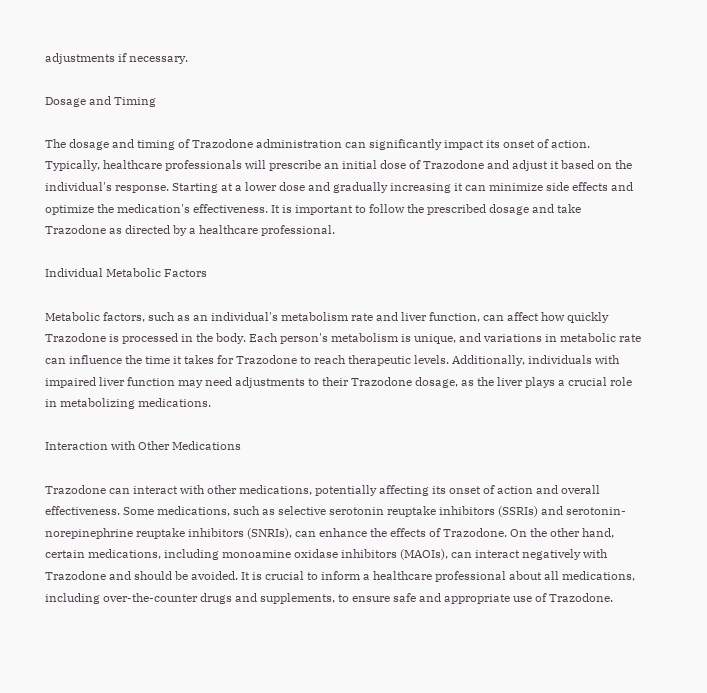adjustments if necessary.

Dosage and Timing

The dosage and timing of Trazodone administration can significantly impact its onset of action. Typically, healthcare professionals will prescribe an initial dose of Trazodone and adjust it based on the individual's response. Starting at a lower dose and gradually increasing it can minimize side effects and optimize the medication's effectiveness. It is important to follow the prescribed dosage and take Trazodone as directed by a healthcare professional.

Individual Metabolic Factors

Metabolic factors, such as an individual's metabolism rate and liver function, can affect how quickly Trazodone is processed in the body. Each person's metabolism is unique, and variations in metabolic rate can influence the time it takes for Trazodone to reach therapeutic levels. Additionally, individuals with impaired liver function may need adjustments to their Trazodone dosage, as the liver plays a crucial role in metabolizing medications.

Interaction with Other Medications

Trazodone can interact with other medications, potentially affecting its onset of action and overall effectiveness. Some medications, such as selective serotonin reuptake inhibitors (SSRIs) and serotonin-norepinephrine reuptake inhibitors (SNRIs), can enhance the effects of Trazodone. On the other hand, certain medications, including monoamine oxidase inhibitors (MAOIs), can interact negatively with Trazodone and should be avoided. It is crucial to inform a healthcare professional about all medications, including over-the-counter drugs and supplements, to ensure safe and appropriate use of Trazodone.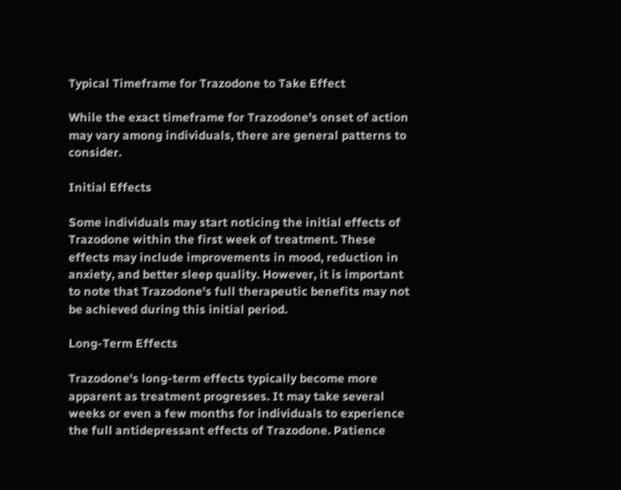Typical Timeframe for Trazodone to Take Effect

While the exact timeframe for Trazodone's onset of action may vary among individuals, there are general patterns to consider.

Initial Effects

Some individuals may start noticing the initial effects of Trazodone within the first week of treatment. These effects may include improvements in mood, reduction in anxiety, and better sleep quality. However, it is important to note that Trazodone's full therapeutic benefits may not be achieved during this initial period.

Long-Term Effects

Trazodone's long-term effects typically become more apparent as treatment progresses. It may take several weeks or even a few months for individuals to experience the full antidepressant effects of Trazodone. Patience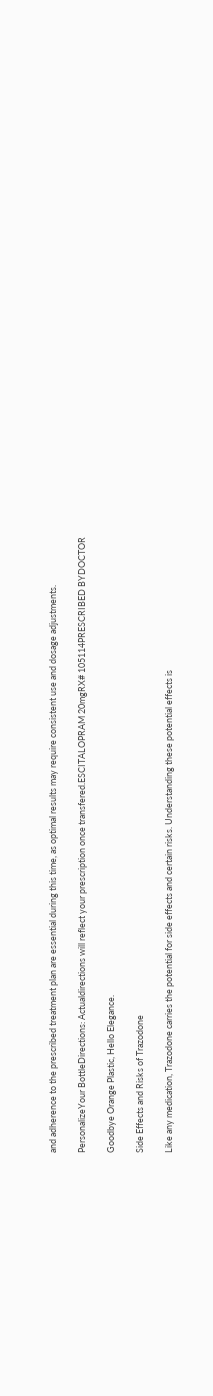and adherence to the prescribed treatment plan are essential during this time, as optimal results may require consistent use and dosage adjustments.

PersonalizeYour BottleDirections: Actualdirections will reflect your prescription once transfered.ESCITALOPRAM 20mgRX# 105114PRESCRIBED BYDOCTOR

Goodbye Orange Plastic, Hello Elegance.

Side Effects and Risks of Trazodone

Like any medication, Trazodone carries the potential for side effects and certain risks. Understanding these potential effects is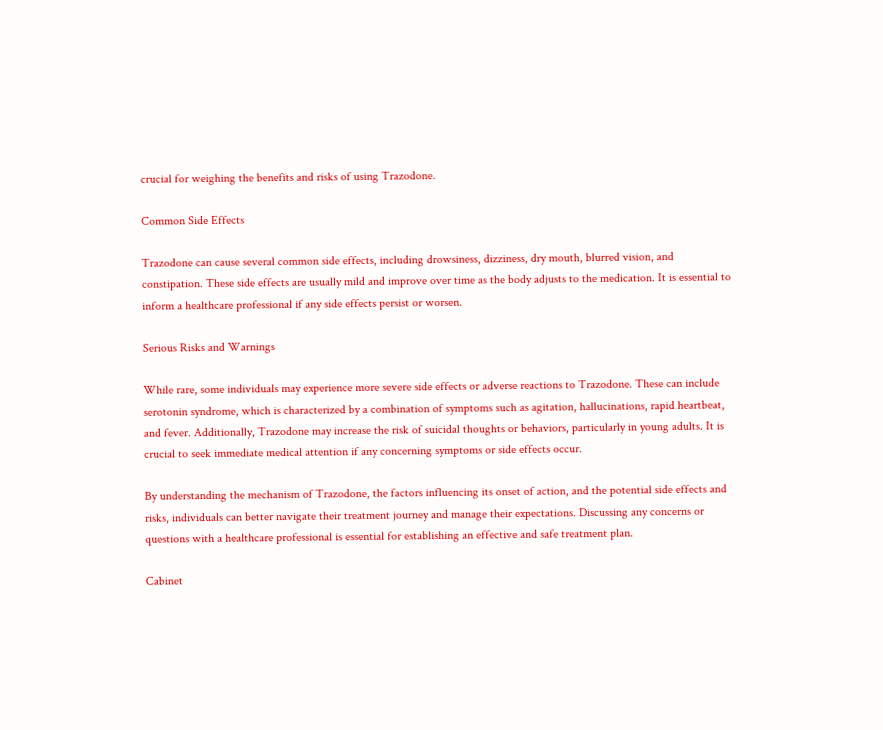crucial for weighing the benefits and risks of using Trazodone.

Common Side Effects

Trazodone can cause several common side effects, including drowsiness, dizziness, dry mouth, blurred vision, and constipation. These side effects are usually mild and improve over time as the body adjusts to the medication. It is essential to inform a healthcare professional if any side effects persist or worsen.

Serious Risks and Warnings

While rare, some individuals may experience more severe side effects or adverse reactions to Trazodone. These can include serotonin syndrome, which is characterized by a combination of symptoms such as agitation, hallucinations, rapid heartbeat, and fever. Additionally, Trazodone may increase the risk of suicidal thoughts or behaviors, particularly in young adults. It is crucial to seek immediate medical attention if any concerning symptoms or side effects occur.

By understanding the mechanism of Trazodone, the factors influencing its onset of action, and the potential side effects and risks, individuals can better navigate their treatment journey and manage their expectations. Discussing any concerns or questions with a healthcare professional is essential for establishing an effective and safe treatment plan.

Cabinet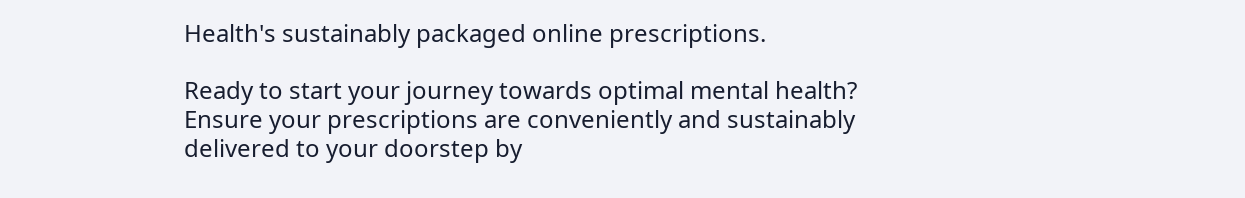Health's sustainably packaged online prescriptions.

Ready to start your journey towards optimal mental health? Ensure your prescriptions are conveniently and sustainably delivered to your doorstep by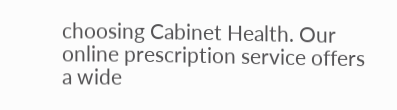choosing Cabinet Health. Our online prescription service offers a wide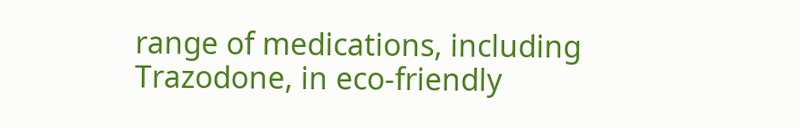range of medications, including Trazodone, in eco-friendly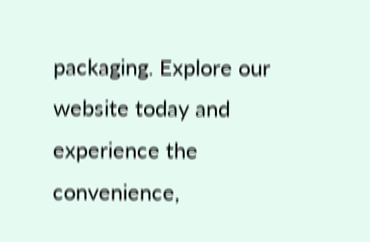packaging. Explore our website today and experience the convenience,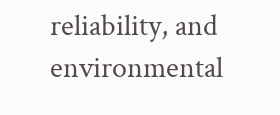reliability, and environmental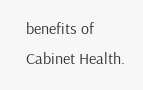benefits of Cabinet Health.